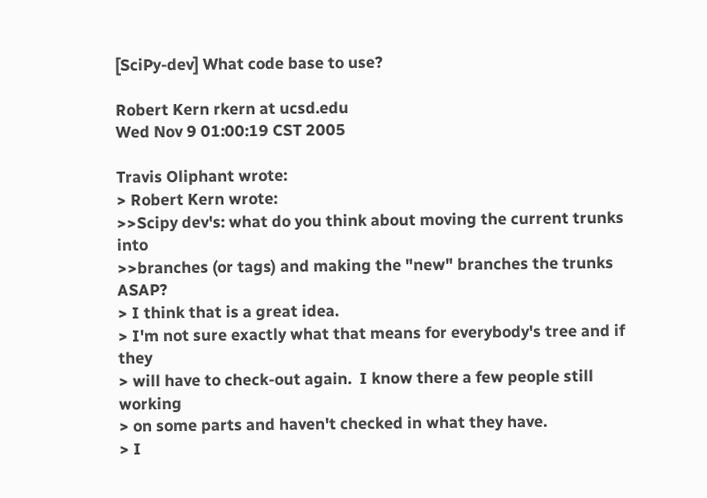[SciPy-dev] What code base to use?

Robert Kern rkern at ucsd.edu
Wed Nov 9 01:00:19 CST 2005

Travis Oliphant wrote:
> Robert Kern wrote:
>>Scipy dev's: what do you think about moving the current trunks into
>>branches (or tags) and making the "new" branches the trunks ASAP?
> I think that is a great idea.
> I'm not sure exactly what that means for everybody's tree and if they
> will have to check-out again.  I know there a few people still working
> on some parts and haven't checked in what they have.
> I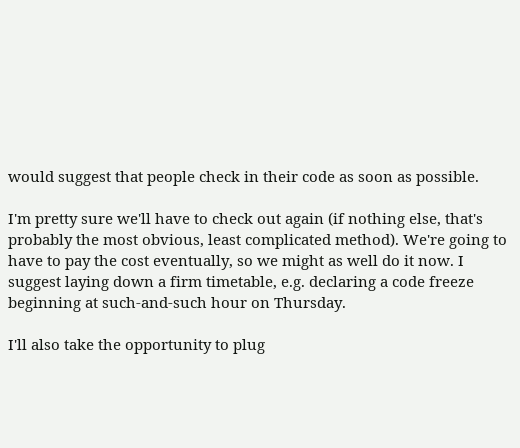would suggest that people check in their code as soon as possible.

I'm pretty sure we'll have to check out again (if nothing else, that's
probably the most obvious, least complicated method). We're going to
have to pay the cost eventually, so we might as well do it now. I
suggest laying down a firm timetable, e.g. declaring a code freeze
beginning at such-and-such hour on Thursday.

I'll also take the opportunity to plug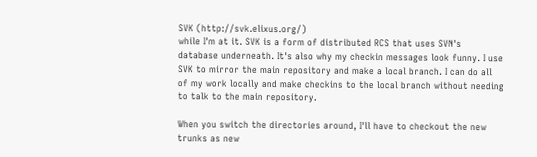SVK (http://svk.elixus.org/)
while I'm at it. SVK is a form of distributed RCS that uses SVN's
database underneath. It's also why my checkin messages look funny. I use
SVK to mirror the main repository and make a local branch. I can do all
of my work locally and make checkins to the local branch without needing
to talk to the main repository.

When you switch the directories around, I'll have to checkout the new
trunks as new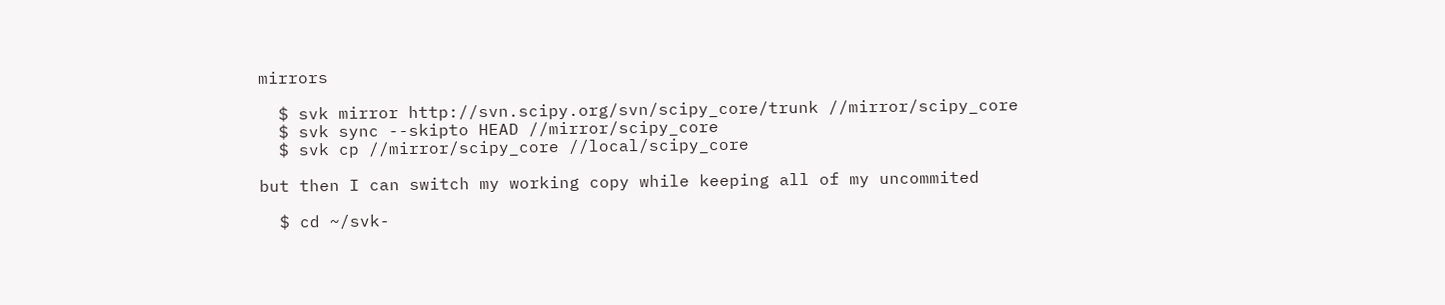mirrors

  $ svk mirror http://svn.scipy.org/svn/scipy_core/trunk //mirror/scipy_core
  $ svk sync --skipto HEAD //mirror/scipy_core
  $ svk cp //mirror/scipy_core //local/scipy_core

but then I can switch my working copy while keeping all of my uncommited

  $ cd ~/svk-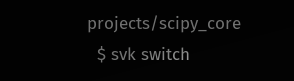projects/scipy_core
  $ svk switch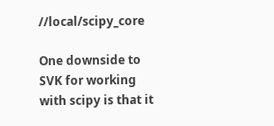//local/scipy_core

One downside to SVK for working with scipy is that it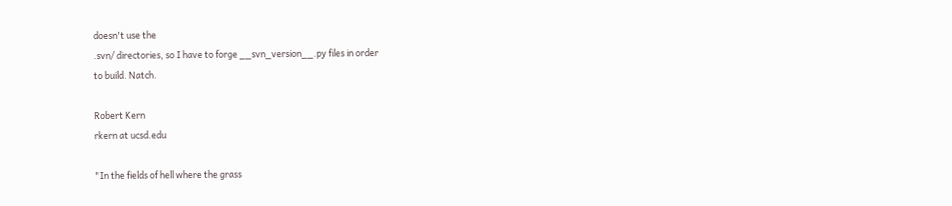doesn't use the
.svn/ directories, so I have to forge __svn_version__.py files in order
to build. Natch.

Robert Kern
rkern at ucsd.edu

"In the fields of hell where the grass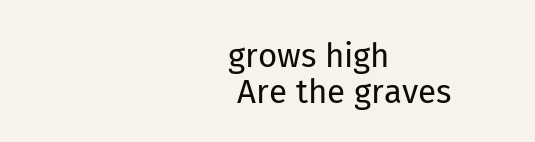grows high
 Are the graves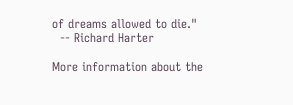of dreams allowed to die."
  -- Richard Harter

More information about the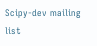Scipy-dev mailing list